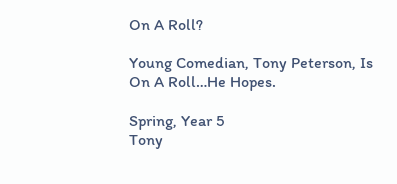On A Roll?

Young Comedian, Tony Peterson, Is On A Roll…He Hopes.

Spring, Year 5
Tony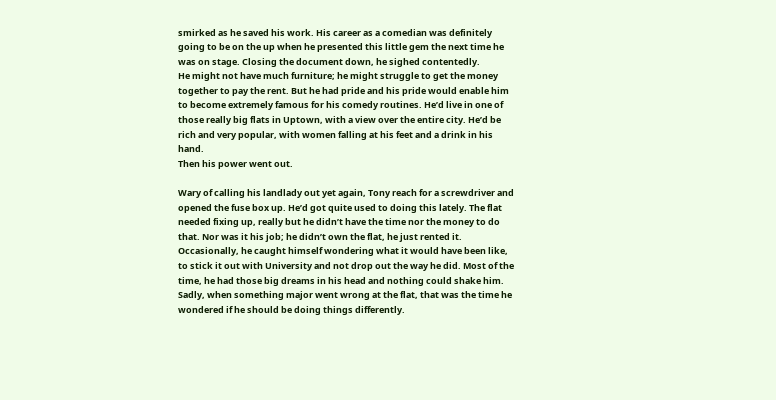smirked as he saved his work. His career as a comedian was definitely going to be on the up when he presented this little gem the next time he was on stage. Closing the document down, he sighed contentedly.
He might not have much furniture; he might struggle to get the money together to pay the rent. But he had pride and his pride would enable him to become extremely famous for his comedy routines. He’d live in one of those really big flats in Uptown, with a view over the entire city. He’d be rich and very popular, with women falling at his feet and a drink in his hand.
Then his power went out.

Wary of calling his landlady out yet again, Tony reach for a screwdriver and opened the fuse box up. He’d got quite used to doing this lately. The flat needed fixing up, really but he didn’t have the time nor the money to do that. Nor was it his job; he didn’t own the flat, he just rented it.
Occasionally, he caught himself wondering what it would have been like, to stick it out with University and not drop out the way he did. Most of the time, he had those big dreams in his head and nothing could shake him. Sadly, when something major went wrong at the flat, that was the time he wondered if he should be doing things differently.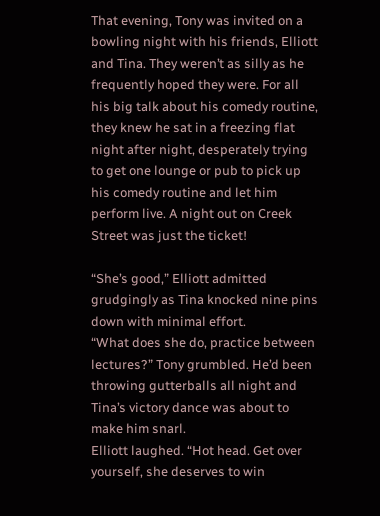That evening, Tony was invited on a bowling night with his friends, Elliott and Tina. They weren’t as silly as he frequently hoped they were. For all his big talk about his comedy routine, they knew he sat in a freezing flat night after night, desperately trying to get one lounge or pub to pick up his comedy routine and let him perform live. A night out on Creek Street was just the ticket!

“She’s good,” Elliott admitted grudgingly as Tina knocked nine pins down with minimal effort.
“What does she do, practice between lectures?” Tony grumbled. He’d been throwing gutterballs all night and Tina’s victory dance was about to make him snarl.
Elliott laughed. “Hot head. Get over yourself, she deserves to win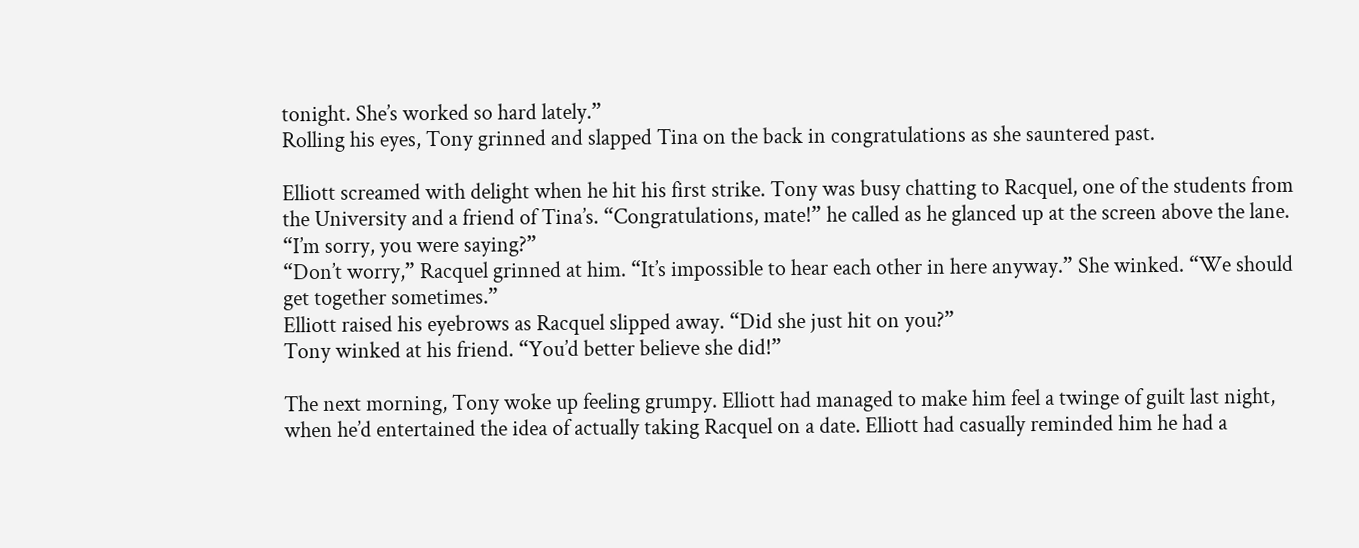tonight. She’s worked so hard lately.”
Rolling his eyes, Tony grinned and slapped Tina on the back in congratulations as she sauntered past.

Elliott screamed with delight when he hit his first strike. Tony was busy chatting to Racquel, one of the students from the University and a friend of Tina’s. “Congratulations, mate!” he called as he glanced up at the screen above the lane. “I’m sorry, you were saying?”
“Don’t worry,” Racquel grinned at him. “It’s impossible to hear each other in here anyway.” She winked. “We should get together sometimes.”
Elliott raised his eyebrows as Racquel slipped away. “Did she just hit on you?”
Tony winked at his friend. “You’d better believe she did!”

The next morning, Tony woke up feeling grumpy. Elliott had managed to make him feel a twinge of guilt last night, when he’d entertained the idea of actually taking Racquel on a date. Elliott had casually reminded him he had a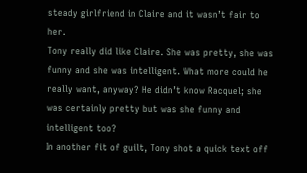steady girlfriend in Claire and it wasn’t fair to her.
Tony really did like Claire. She was pretty, she was funny and she was intelligent. What more could he really want, anyway? He didn’t know Racquel; she was certainly pretty but was she funny and intelligent too?
In another fit of guilt, Tony shot a quick text off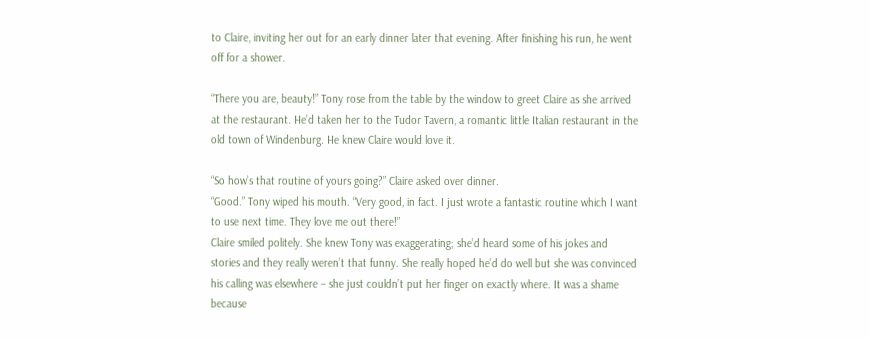to Claire, inviting her out for an early dinner later that evening. After finishing his run, he went off for a shower.

“There you are, beauty!” Tony rose from the table by the window to greet Claire as she arrived at the restaurant. He’d taken her to the Tudor Tavern, a romantic little Italian restaurant in the old town of Windenburg. He knew Claire would love it.

“So how’s that routine of yours going?” Claire asked over dinner.
“Good.” Tony wiped his mouth. “Very good, in fact. I just wrote a fantastic routine which I want to use next time. They love me out there!”
Claire smiled politely. She knew Tony was exaggerating; she’d heard some of his jokes and stories and they really weren’t that funny. She really hoped he’d do well but she was convinced his calling was elsewhere – she just couldn’t put her finger on exactly where. It was a shame because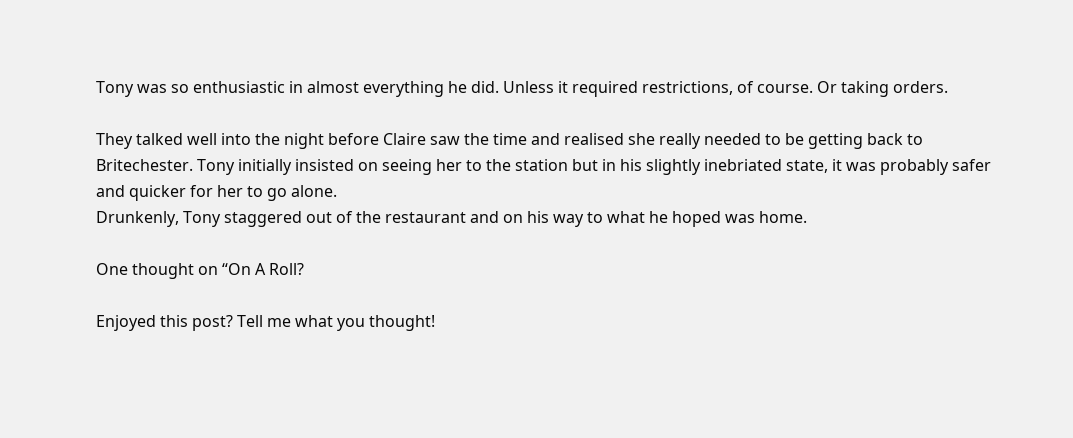Tony was so enthusiastic in almost everything he did. Unless it required restrictions, of course. Or taking orders.

They talked well into the night before Claire saw the time and realised she really needed to be getting back to Britechester. Tony initially insisted on seeing her to the station but in his slightly inebriated state, it was probably safer and quicker for her to go alone.
Drunkenly, Tony staggered out of the restaurant and on his way to what he hoped was home.

One thought on “On A Roll?

Enjoyed this post? Tell me what you thought!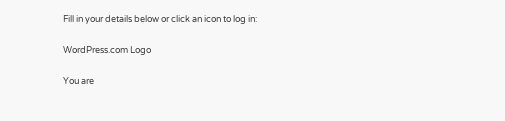Fill in your details below or click an icon to log in:

WordPress.com Logo

You are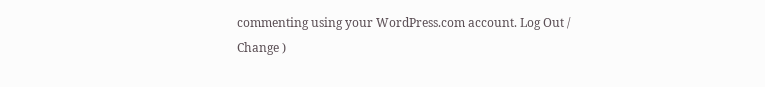commenting using your WordPress.com account. Log Out /  Change )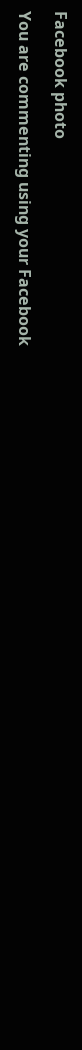Facebook photo

You are commenting using your Facebook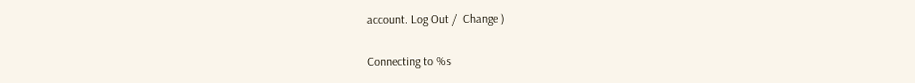account. Log Out /  Change )

Connecting to %s